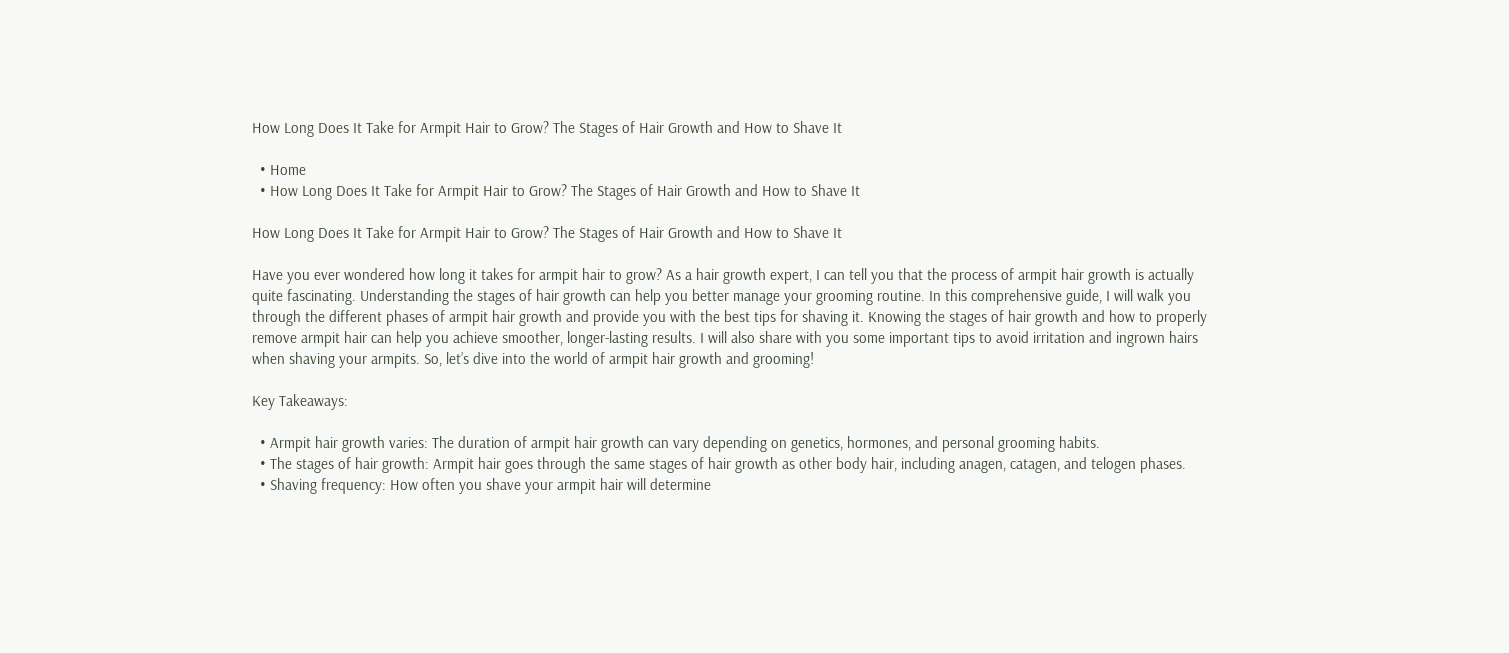How Long Does It Take for Armpit Hair to Grow? The Stages of Hair Growth and How to Shave It

  • Home
  • How Long Does It Take for Armpit Hair to Grow? The Stages of Hair Growth and How to Shave It

How Long Does It Take for Armpit Hair to Grow? The Stages of Hair Growth and How to Shave It

Have you ever wondered how long it takes for armpit hair to grow? As a hair growth expert, I can tell you that the process of armpit hair growth is actually quite fascinating. Understanding the stages of hair growth can help you better manage your grooming routine. In this comprehensive guide, I will walk you through the different phases of armpit hair growth and provide you with the best tips for shaving it. Knowing the stages of hair growth and how to properly remove armpit hair can help you achieve smoother, longer-lasting results. I will also share with you some important tips to avoid irritation and ingrown hairs when shaving your armpits. So, let’s dive into the world of armpit hair growth and grooming!

Key Takeaways:

  • Armpit hair growth varies: The duration of armpit hair growth can vary depending on genetics, hormones, and personal grooming habits.
  • The stages of hair growth: Armpit hair goes through the same stages of hair growth as other body hair, including anagen, catagen, and telogen phases.
  • Shaving frequency: How often you shave your armpit hair will determine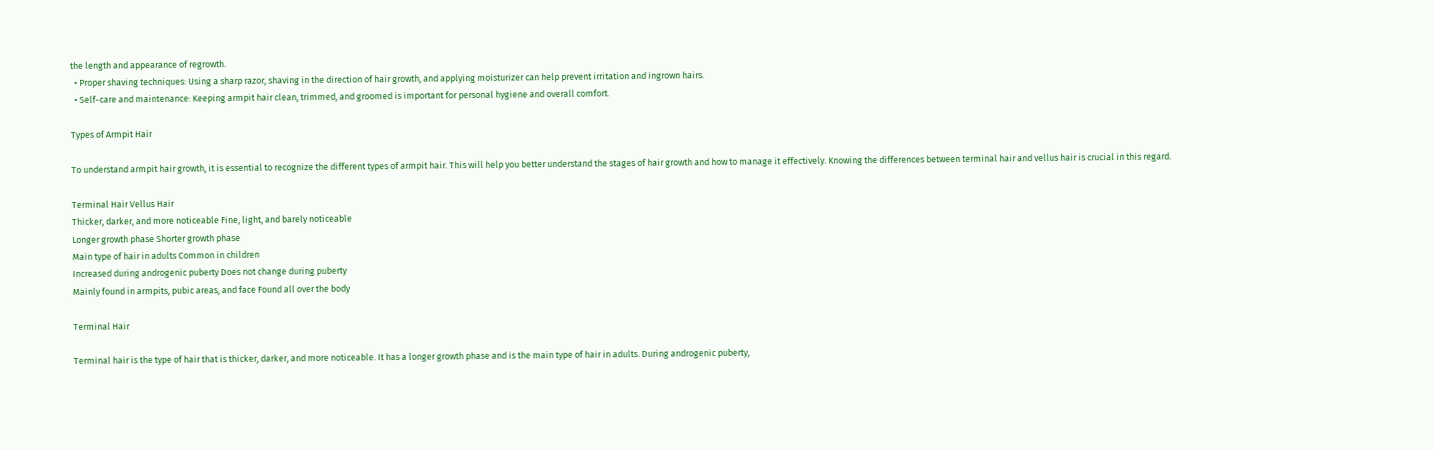the length and appearance of regrowth.
  • Proper shaving techniques: Using a sharp razor, shaving in the direction of hair growth, and applying moisturizer can help prevent irritation and ingrown hairs.
  • Self-care and maintenance: Keeping armpit hair clean, trimmed, and groomed is important for personal hygiene and overall comfort.

Types of Armpit Hair

To understand armpit hair growth, it is essential to recognize the different types of armpit hair. This will help you better understand the stages of hair growth and how to manage it effectively. Knowing the differences between terminal hair and vellus hair is crucial in this regard.

Terminal Hair Vellus Hair
Thicker, darker, and more noticeable Fine, light, and barely noticeable
Longer growth phase Shorter growth phase
Main type of hair in adults Common in children
Increased during androgenic puberty Does not change during puberty
Mainly found in armpits, pubic areas, and face Found all over the body

Terminal Hair

Terminal hair is the type of hair that is thicker, darker, and more noticeable. It has a longer growth phase and is the main type of hair in adults. During androgenic puberty,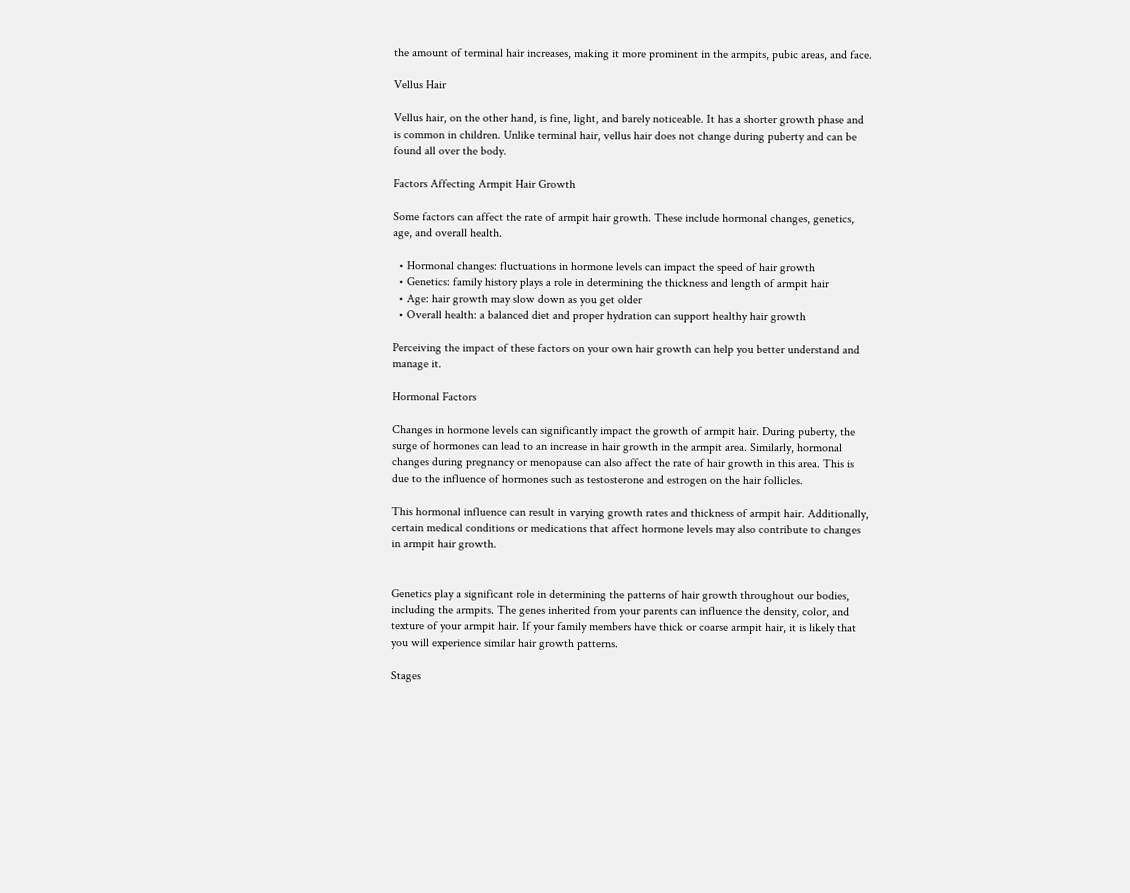the amount of terminal hair increases, making it more prominent in the armpits, pubic areas, and face.

Vellus Hair

Vellus hair, on the other hand, is fine, light, and barely noticeable. It has a shorter growth phase and is common in children. Unlike terminal hair, vellus hair does not change during puberty and can be found all over the body.

Factors Affecting Armpit Hair Growth

Some factors can affect the rate of armpit hair growth. These include hormonal changes, genetics, age, and overall health.

  • Hormonal changes: fluctuations in hormone levels can impact the speed of hair growth
  • Genetics: family history plays a role in determining the thickness and length of armpit hair
  • Age: hair growth may slow down as you get older
  • Overall health: a balanced diet and proper hydration can support healthy hair growth

Perceiving the impact of these factors on your own hair growth can help you better understand and manage it.

Hormonal Factors

Changes in hormone levels can significantly impact the growth of armpit hair. During puberty, the surge of hormones can lead to an increase in hair growth in the armpit area. Similarly, hormonal changes during pregnancy or menopause can also affect the rate of hair growth in this area. This is due to the influence of hormones such as testosterone and estrogen on the hair follicles.

This hormonal influence can result in varying growth rates and thickness of armpit hair. Additionally, certain medical conditions or medications that affect hormone levels may also contribute to changes in armpit hair growth.


Genetics play a significant role in determining the patterns of hair growth throughout our bodies, including the armpits. The genes inherited from your parents can influence the density, color, and texture of your armpit hair. If your family members have thick or coarse armpit hair, it is likely that you will experience similar hair growth patterns.

Stages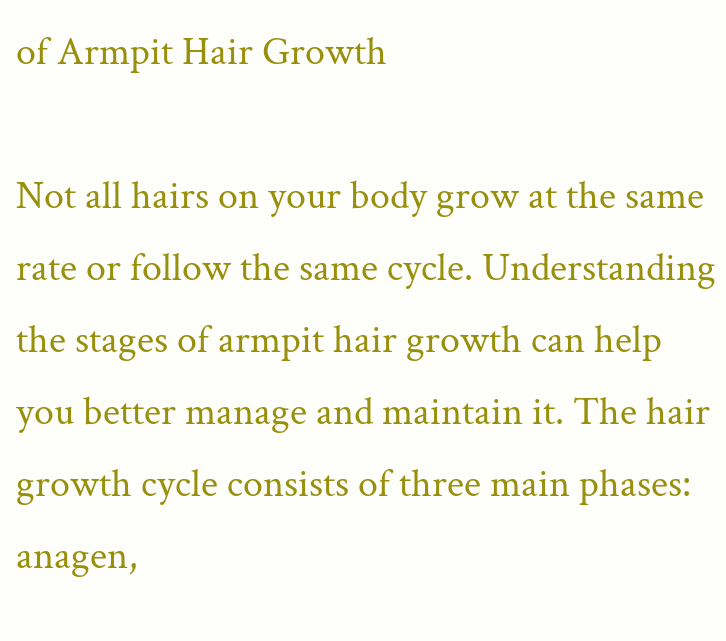of Armpit Hair Growth

Not all hairs on your body grow at the same rate or follow the same cycle. Understanding the stages of armpit hair growth can help you better manage and maintain it. The hair growth cycle consists of three main phases: anagen,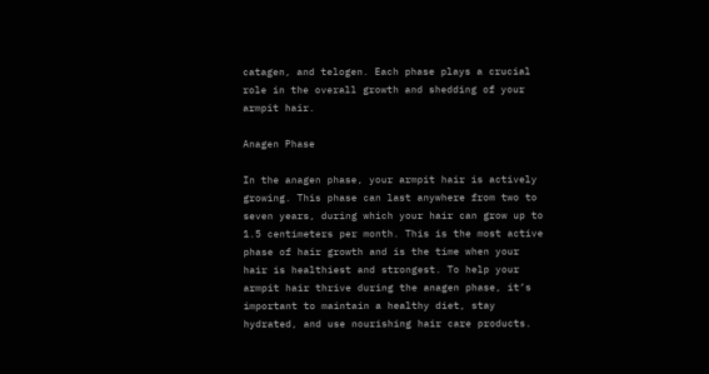catagen, and telogen. Each phase plays a crucial role in the overall growth and shedding of your armpit hair.

Anagen Phase

In the anagen phase, your armpit hair is actively growing. This phase can last anywhere from two to seven years, during which your hair can grow up to 1.5 centimeters per month. This is the most active phase of hair growth and is the time when your hair is healthiest and strongest. To help your armpit hair thrive during the anagen phase, it’s important to maintain a healthy diet, stay hydrated, and use nourishing hair care products.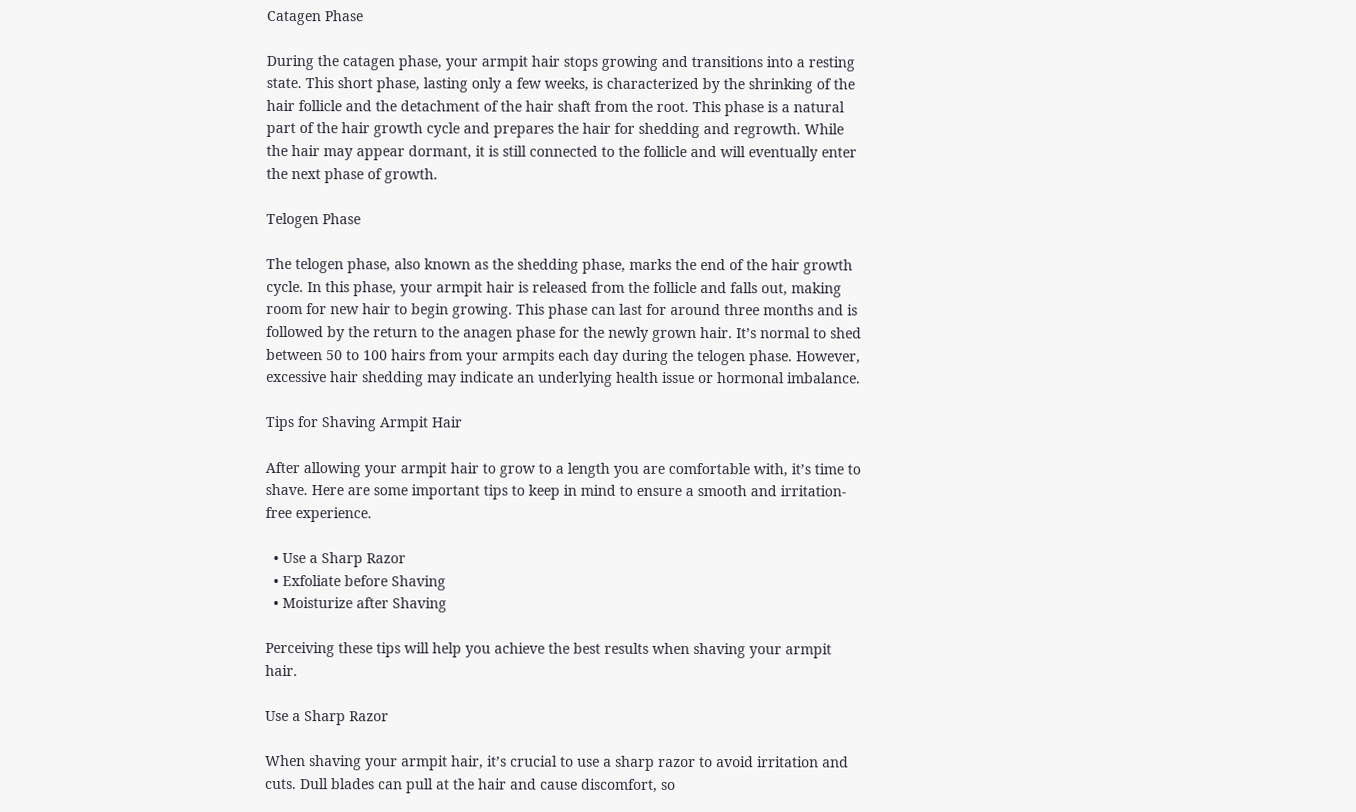Catagen Phase

During the catagen phase, your armpit hair stops growing and transitions into a resting state. This short phase, lasting only a few weeks, is characterized by the shrinking of the hair follicle and the detachment of the hair shaft from the root. This phase is a natural part of the hair growth cycle and prepares the hair for shedding and regrowth. While the hair may appear dormant, it is still connected to the follicle and will eventually enter the next phase of growth.

Telogen Phase

The telogen phase, also known as the shedding phase, marks the end of the hair growth cycle. In this phase, your armpit hair is released from the follicle and falls out, making room for new hair to begin growing. This phase can last for around three months and is followed by the return to the anagen phase for the newly grown hair. It’s normal to shed between 50 to 100 hairs from your armpits each day during the telogen phase. However, excessive hair shedding may indicate an underlying health issue or hormonal imbalance.

Tips for Shaving Armpit Hair

After allowing your armpit hair to grow to a length you are comfortable with, it’s time to shave. Here are some important tips to keep in mind to ensure a smooth and irritation-free experience.

  • Use a Sharp Razor
  • Exfoliate before Shaving
  • Moisturize after Shaving

Perceiving these tips will help you achieve the best results when shaving your armpit hair.

Use a Sharp Razor

When shaving your armpit hair, it’s crucial to use a sharp razor to avoid irritation and cuts. Dull blades can pull at the hair and cause discomfort, so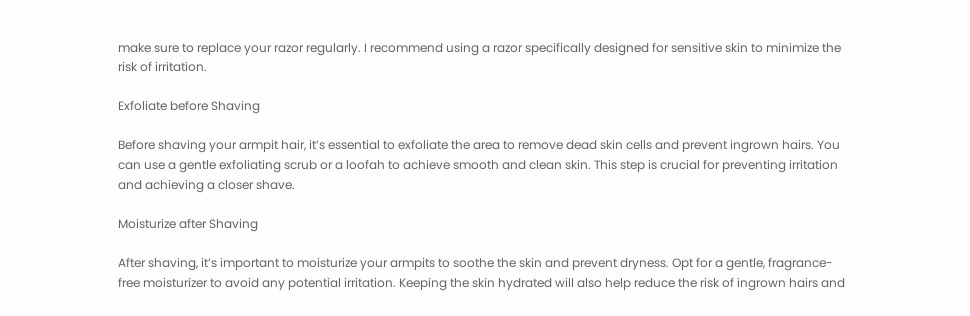make sure to replace your razor regularly. I recommend using a razor specifically designed for sensitive skin to minimize the risk of irritation.

Exfoliate before Shaving

Before shaving your armpit hair, it’s essential to exfoliate the area to remove dead skin cells and prevent ingrown hairs. You can use a gentle exfoliating scrub or a loofah to achieve smooth and clean skin. This step is crucial for preventing irritation and achieving a closer shave.

Moisturize after Shaving

After shaving, it’s important to moisturize your armpits to soothe the skin and prevent dryness. Opt for a gentle, fragrance-free moisturizer to avoid any potential irritation. Keeping the skin hydrated will also help reduce the risk of ingrown hairs and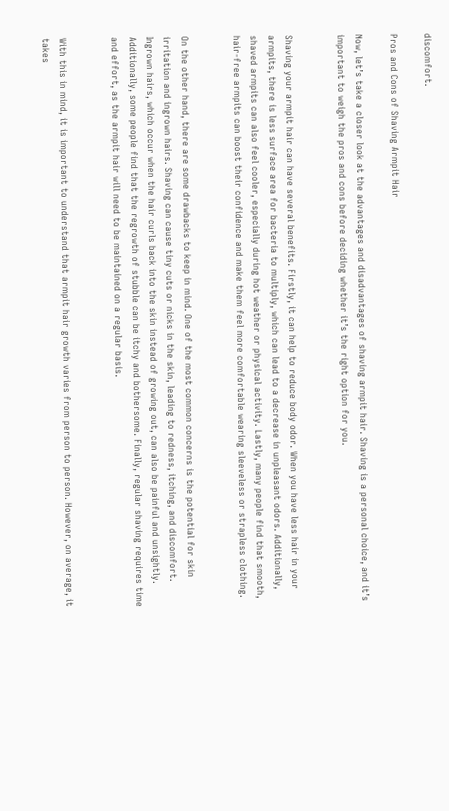discomfort.

Pros and Cons of Shaving Armpit Hair

Now, let’s take a closer look at the advantages and disadvantages of shaving armpit hair. Shaving is a personal choice, and it’s important to weigh the pros and cons before deciding whether it’s the right option for you.


Shaving your armpit hair can have several benefits. Firstly, it can help to reduce body odor. When you have less hair in your armpits, there is less surface area for bacteria to multiply, which can lead to a decrease in unpleasant odors. Additionally, shaved armpits can also feel cooler, especially during hot weather or physical activity. Lastly, many people find that smooth, hair-free armpits can boost their confidence and make them feel more comfortable wearing sleeveless or strapless clothing.


On the other hand, there are some drawbacks to keep in mind. One of the most common concerns is the potential for skin irritation and ingrown hairs. Shaving can cause tiny cuts or nicks in the skin, leading to redness, itching, and discomfort. Ingrown hairs, which occur when the hair curls back into the skin instead of growing out, can also be painful and unsightly. Additionally, some people find that the regrowth of stubble can be itchy and bothersome. Finally, regular shaving requires time and effort, as the armpit hair will need to be maintained on a regular basis.


With this in mind, it is important to understand that armpit hair growth varies from person to person. However, on average, it takes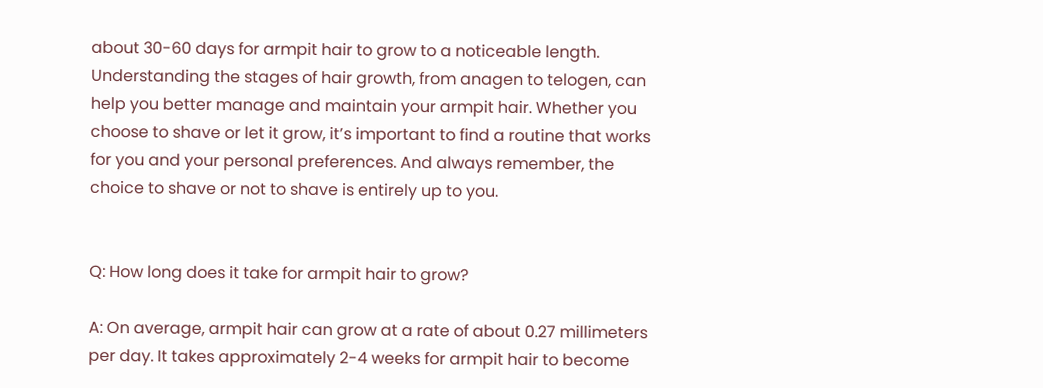about 30-60 days for armpit hair to grow to a noticeable length. Understanding the stages of hair growth, from anagen to telogen, can help you better manage and maintain your armpit hair. Whether you choose to shave or let it grow, it’s important to find a routine that works for you and your personal preferences. And always remember, the choice to shave or not to shave is entirely up to you.


Q: How long does it take for armpit hair to grow?

A: On average, armpit hair can grow at a rate of about 0.27 millimeters per day. It takes approximately 2-4 weeks for armpit hair to become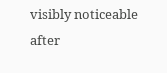visibly noticeable after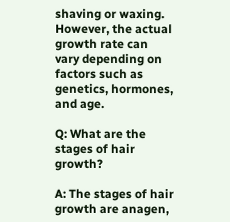shaving or waxing. However, the actual growth rate can vary depending on factors such as genetics, hormones, and age.

Q: What are the stages of hair growth?

A: The stages of hair growth are anagen,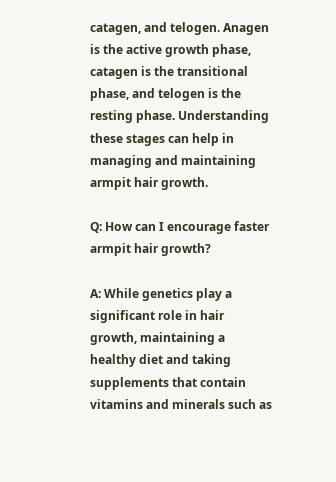catagen, and telogen. Anagen is the active growth phase, catagen is the transitional phase, and telogen is the resting phase. Understanding these stages can help in managing and maintaining armpit hair growth.

Q: How can I encourage faster armpit hair growth?

A: While genetics play a significant role in hair growth, maintaining a healthy diet and taking supplements that contain vitamins and minerals such as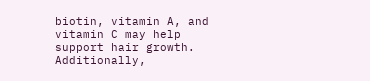biotin, vitamin A, and vitamin C may help support hair growth. Additionally,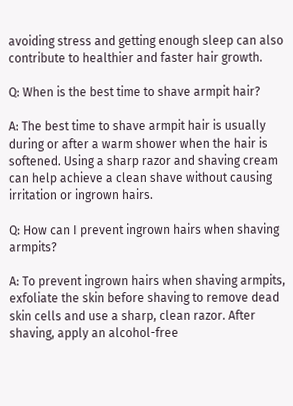avoiding stress and getting enough sleep can also contribute to healthier and faster hair growth.

Q: When is the best time to shave armpit hair?

A: The best time to shave armpit hair is usually during or after a warm shower when the hair is softened. Using a sharp razor and shaving cream can help achieve a clean shave without causing irritation or ingrown hairs.

Q: How can I prevent ingrown hairs when shaving armpits?

A: To prevent ingrown hairs when shaving armpits, exfoliate the skin before shaving to remove dead skin cells and use a sharp, clean razor. After shaving, apply an alcohol-free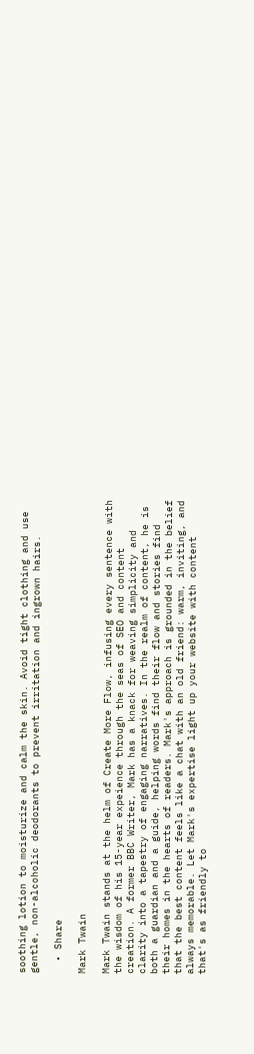soothing lotion to moisturize and calm the skin. Avoid tight clothing and use gentle, non-alcoholic deodorants to prevent irritation and ingrown hairs.

  • Share

Mark Twain

Mark Twain stands at the helm of Create More Flow, infusing every sentence with the wisdom of his 15-year expeience through the seas of SEO and content creation. A former BBC Writer, Mark has a knack for weaving simplicity and clarity into a tapestry of engaging narratives. In the realm of content, he is both a guardian and a guide, helping words find their flow and stories find their homes in the hearts of readers. Mark's approach is grounded in the belief that the best content feels like a chat with an old friend: warm, inviting, and always memorable. Let Mark's expertise light up your website with content that's as friendly to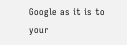Google as it is to your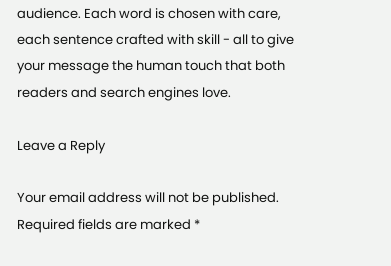audience. Each word is chosen with care, each sentence crafted with skill - all to give your message the human touch that both readers and search engines love.

Leave a Reply

Your email address will not be published. Required fields are marked *